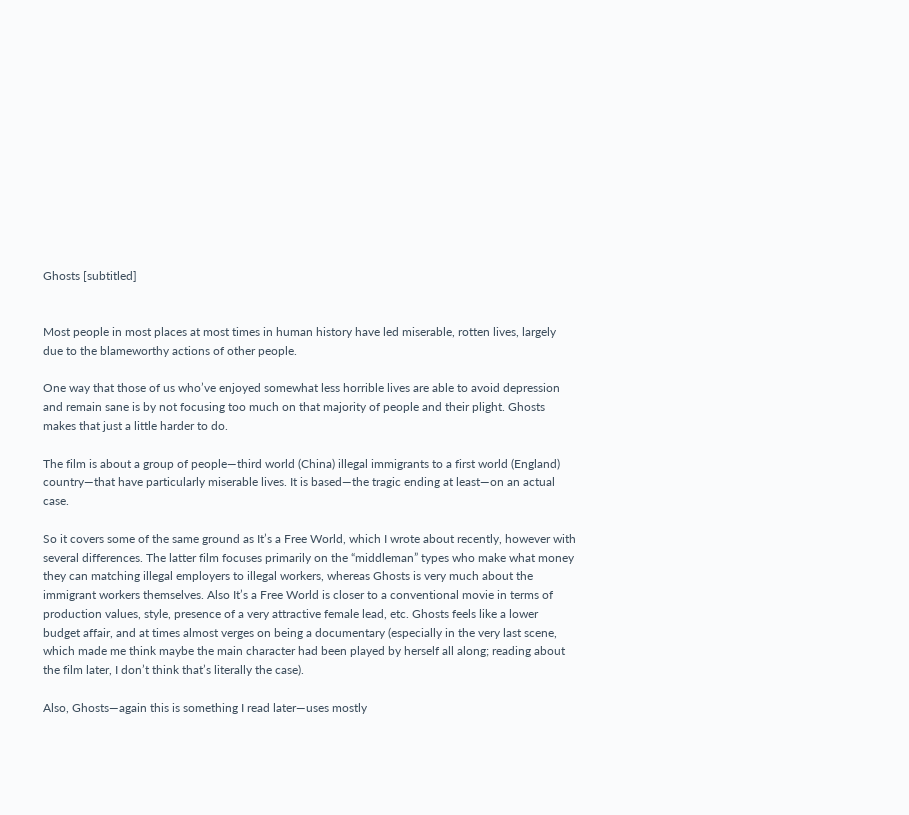Ghosts [subtitled]


Most people in most places at most times in human history have led miserable, rotten lives, largely due to the blameworthy actions of other people.

One way that those of us who’ve enjoyed somewhat less horrible lives are able to avoid depression and remain sane is by not focusing too much on that majority of people and their plight. Ghosts makes that just a little harder to do.

The film is about a group of people—third world (China) illegal immigrants to a first world (England) country—that have particularly miserable lives. It is based—the tragic ending at least—on an actual case.

So it covers some of the same ground as It’s a Free World, which I wrote about recently, however with several differences. The latter film focuses primarily on the “middleman” types who make what money they can matching illegal employers to illegal workers, whereas Ghosts is very much about the immigrant workers themselves. Also It’s a Free World is closer to a conventional movie in terms of production values, style, presence of a very attractive female lead, etc. Ghosts feels like a lower budget affair, and at times almost verges on being a documentary (especially in the very last scene, which made me think maybe the main character had been played by herself all along; reading about the film later, I don’t think that’s literally the case).

Also, Ghosts—again this is something I read later—uses mostly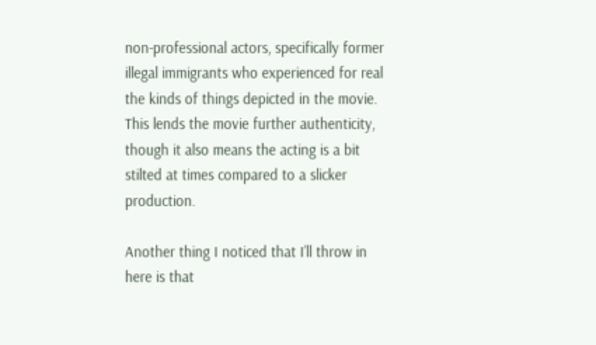non-professional actors, specifically former illegal immigrants who experienced for real the kinds of things depicted in the movie. This lends the movie further authenticity, though it also means the acting is a bit stilted at times compared to a slicker production.

Another thing I noticed that I’ll throw in here is that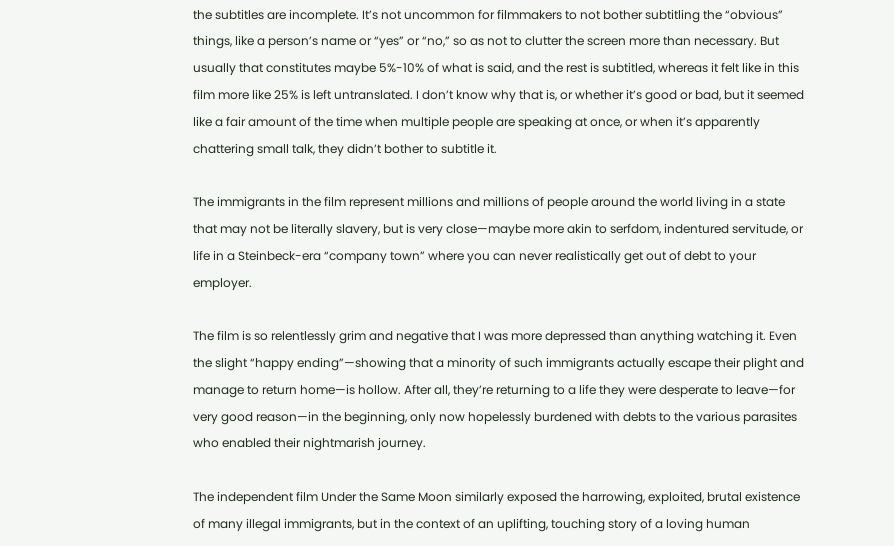the subtitles are incomplete. It’s not uncommon for filmmakers to not bother subtitling the “obvious” things, like a person’s name or “yes” or “no,” so as not to clutter the screen more than necessary. But usually that constitutes maybe 5%-10% of what is said, and the rest is subtitled, whereas it felt like in this film more like 25% is left untranslated. I don’t know why that is, or whether it’s good or bad, but it seemed like a fair amount of the time when multiple people are speaking at once, or when it’s apparently chattering small talk, they didn’t bother to subtitle it.

The immigrants in the film represent millions and millions of people around the world living in a state that may not be literally slavery, but is very close—maybe more akin to serfdom, indentured servitude, or life in a Steinbeck-era “company town” where you can never realistically get out of debt to your employer.

The film is so relentlessly grim and negative that I was more depressed than anything watching it. Even the slight “happy ending”—showing that a minority of such immigrants actually escape their plight and manage to return home—is hollow. After all, they’re returning to a life they were desperate to leave—for very good reason—in the beginning, only now hopelessly burdened with debts to the various parasites who enabled their nightmarish journey.

The independent film Under the Same Moon similarly exposed the harrowing, exploited, brutal existence of many illegal immigrants, but in the context of an uplifting, touching story of a loving human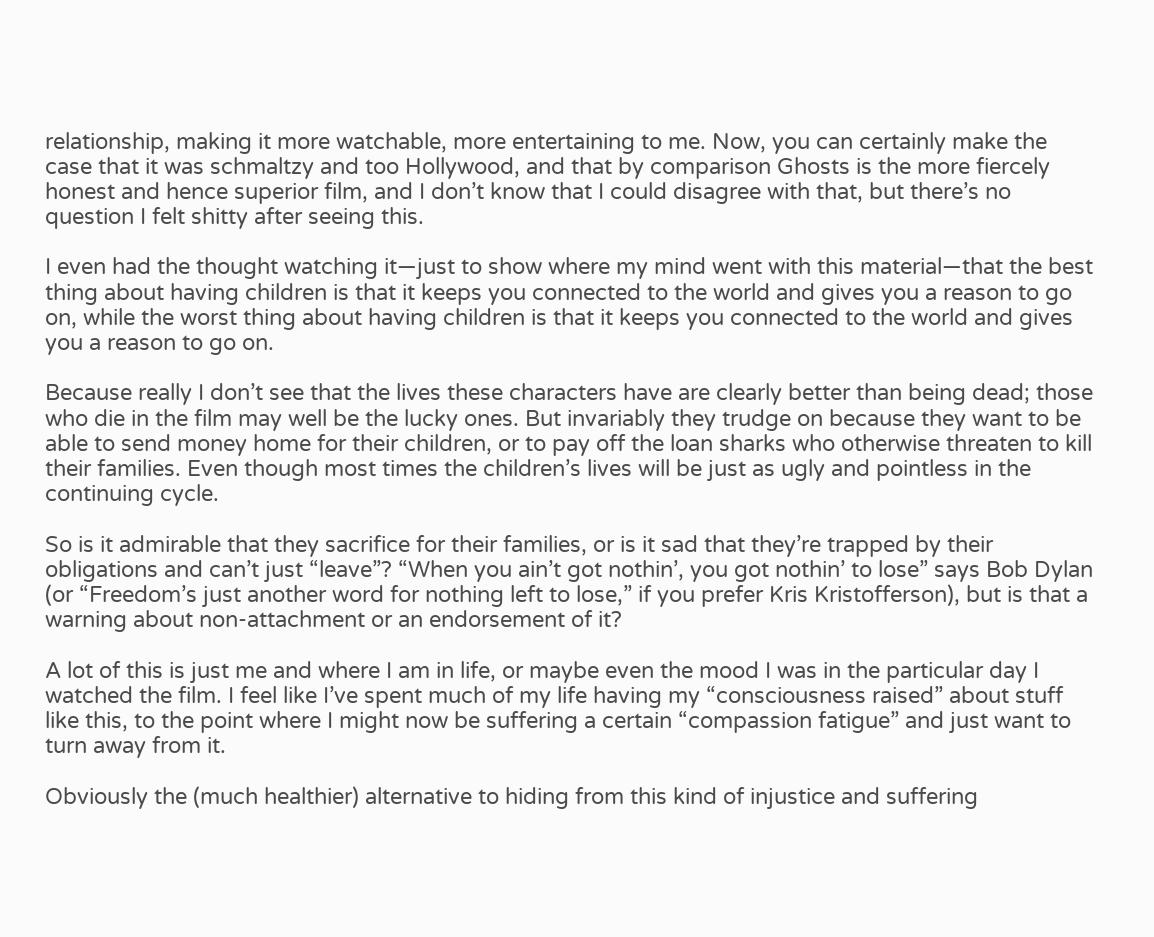relationship, making it more watchable, more entertaining to me. Now, you can certainly make the case that it was schmaltzy and too Hollywood, and that by comparison Ghosts is the more fiercely honest and hence superior film, and I don’t know that I could disagree with that, but there’s no question I felt shitty after seeing this.

I even had the thought watching it—just to show where my mind went with this material—that the best thing about having children is that it keeps you connected to the world and gives you a reason to go on, while the worst thing about having children is that it keeps you connected to the world and gives you a reason to go on.

Because really I don’t see that the lives these characters have are clearly better than being dead; those who die in the film may well be the lucky ones. But invariably they trudge on because they want to be able to send money home for their children, or to pay off the loan sharks who otherwise threaten to kill their families. Even though most times the children’s lives will be just as ugly and pointless in the continuing cycle.

So is it admirable that they sacrifice for their families, or is it sad that they’re trapped by their obligations and can’t just “leave”? “When you ain’t got nothin’, you got nothin’ to lose” says Bob Dylan (or “Freedom’s just another word for nothing left to lose,” if you prefer Kris Kristofferson), but is that a warning about non-attachment or an endorsement of it?

A lot of this is just me and where I am in life, or maybe even the mood I was in the particular day I watched the film. I feel like I’ve spent much of my life having my “consciousness raised” about stuff like this, to the point where I might now be suffering a certain “compassion fatigue” and just want to turn away from it.

Obviously the (much healthier) alternative to hiding from this kind of injustice and suffering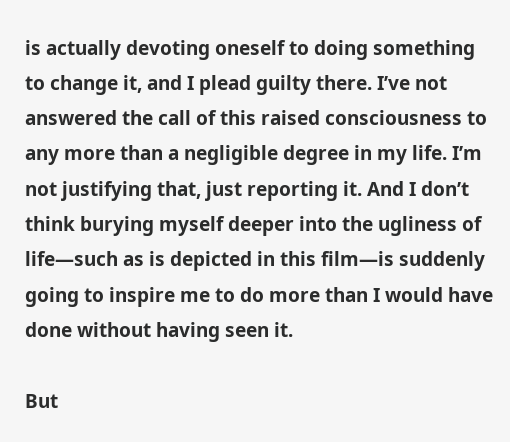is actually devoting oneself to doing something to change it, and I plead guilty there. I’ve not answered the call of this raised consciousness to any more than a negligible degree in my life. I’m not justifying that, just reporting it. And I don’t think burying myself deeper into the ugliness of life—such as is depicted in this film—is suddenly going to inspire me to do more than I would have done without having seen it.

But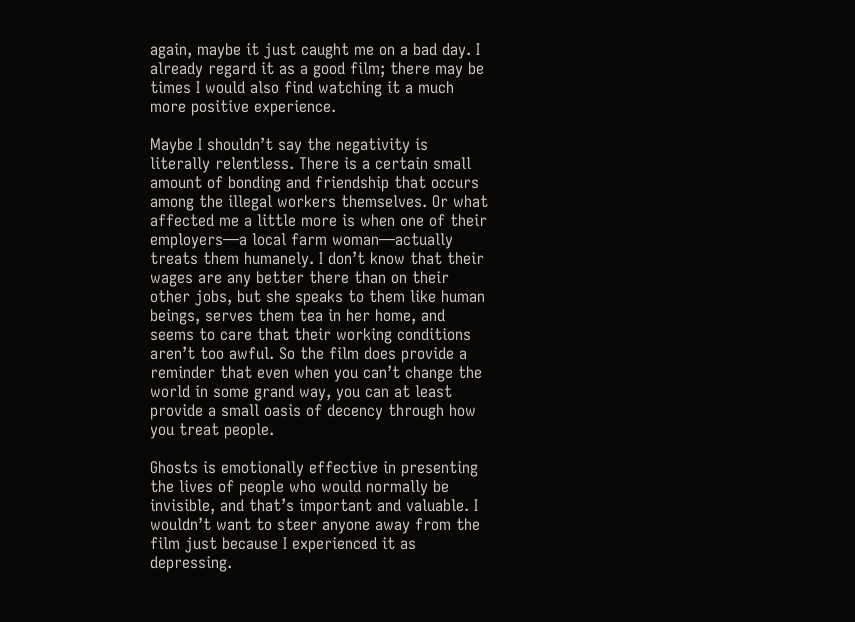again, maybe it just caught me on a bad day. I already regard it as a good film; there may be times I would also find watching it a much more positive experience.

Maybe I shouldn’t say the negativity is literally relentless. There is a certain small amount of bonding and friendship that occurs among the illegal workers themselves. Or what affected me a little more is when one of their employers—a local farm woman—actually treats them humanely. I don’t know that their wages are any better there than on their other jobs, but she speaks to them like human beings, serves them tea in her home, and seems to care that their working conditions aren’t too awful. So the film does provide a reminder that even when you can’t change the world in some grand way, you can at least provide a small oasis of decency through how you treat people.

Ghosts is emotionally effective in presenting the lives of people who would normally be invisible, and that’s important and valuable. I wouldn’t want to steer anyone away from the film just because I experienced it as depressing.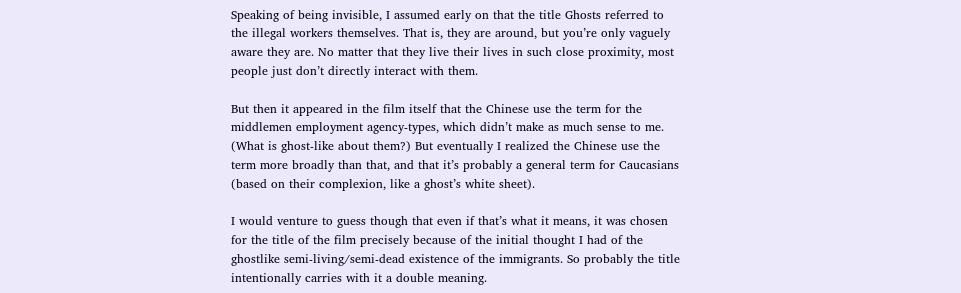Speaking of being invisible, I assumed early on that the title Ghosts referred to the illegal workers themselves. That is, they are around, but you’re only vaguely aware they are. No matter that they live their lives in such close proximity, most people just don’t directly interact with them.

But then it appeared in the film itself that the Chinese use the term for the middlemen employment agency-types, which didn’t make as much sense to me. (What is ghost-like about them?) But eventually I realized the Chinese use the term more broadly than that, and that it’s probably a general term for Caucasians (based on their complexion, like a ghost’s white sheet).

I would venture to guess though that even if that’s what it means, it was chosen for the title of the film precisely because of the initial thought I had of the ghostlike semi-living/semi-dead existence of the immigrants. So probably the title intentionally carries with it a double meaning.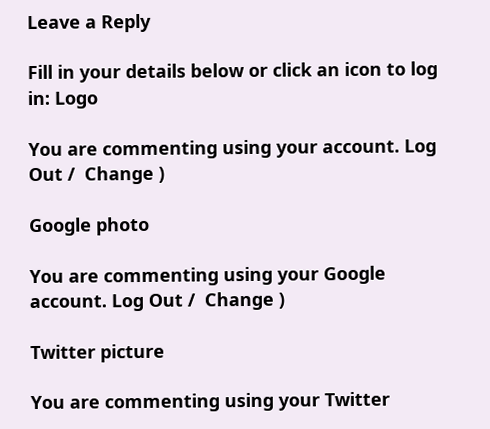Leave a Reply

Fill in your details below or click an icon to log in: Logo

You are commenting using your account. Log Out /  Change )

Google photo

You are commenting using your Google account. Log Out /  Change )

Twitter picture

You are commenting using your Twitter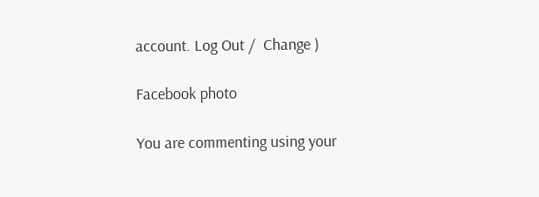account. Log Out /  Change )

Facebook photo

You are commenting using your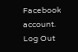Facebook account. Log Out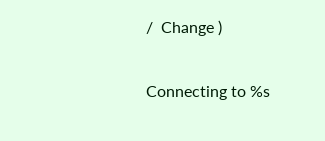/  Change )

Connecting to %s